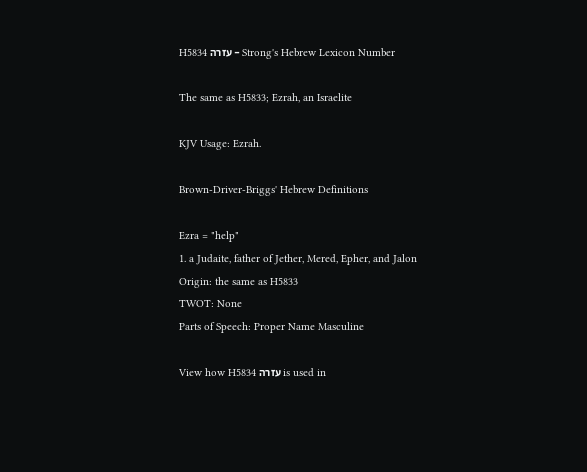H5834 עזרה - Strong's Hebrew Lexicon Number

The same as H5833; Ezrah, an Israelite

KJV Usage: Ezrah.

Brown-Driver-Briggs' Hebrew Definitions

Ezra = "help"
1. a Judaite, father of Jether, Mered, Epher, and Jalon
Origin: the same as H5833
TWOT: None
Parts of Speech: Proper Name Masculine

View how H5834 עזרה is used in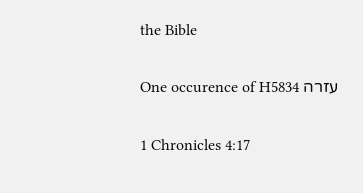the Bible

One occurence of H5834 עזרה

1 Chronicles 4:17